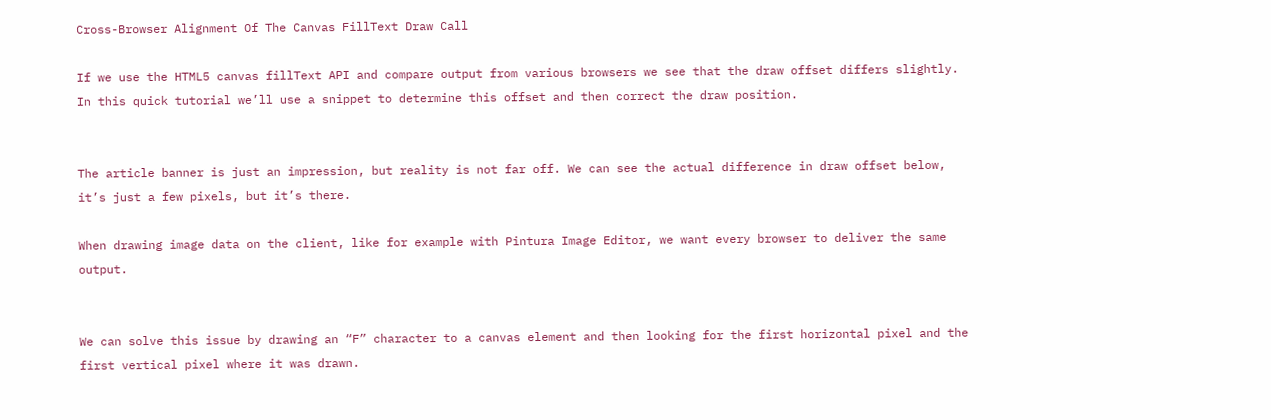Cross-Browser Alignment Of The Canvas FillText Draw Call

If we use the HTML5 canvas fillText API and compare output from various browsers we see that the draw offset differs slightly. In this quick tutorial we’ll use a snippet to determine this offset and then correct the draw position.


The article banner is just an impression, but reality is not far off. We can see the actual difference in draw offset below, it’s just a few pixels, but it’s there.

When drawing image data on the client, like for example with Pintura Image Editor, we want every browser to deliver the same output.


We can solve this issue by drawing an “F” character to a canvas element and then looking for the first horizontal pixel and the first vertical pixel where it was drawn.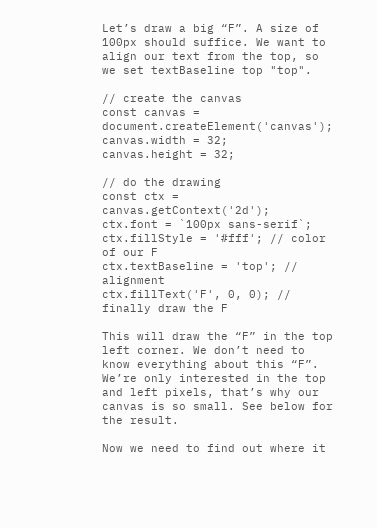Let’s draw a big “F”. A size of 100px should suffice. We want to align our text from the top, so we set textBaseline top "top".

// create the canvas
const canvas = document.createElement('canvas');
canvas.width = 32;
canvas.height = 32;

// do the drawing
const ctx = canvas.getContext('2d');
ctx.font = `100px sans-serif`;
ctx.fillStyle = '#fff'; // color of our F
ctx.textBaseline = 'top'; // alignment
ctx.fillText('F', 0, 0); // finally draw the F

This will draw the “F” in the top left corner. We don’t need to know everything about this “F”. We’re only interested in the top and left pixels, that’s why our canvas is so small. See below for the result.

Now we need to find out where it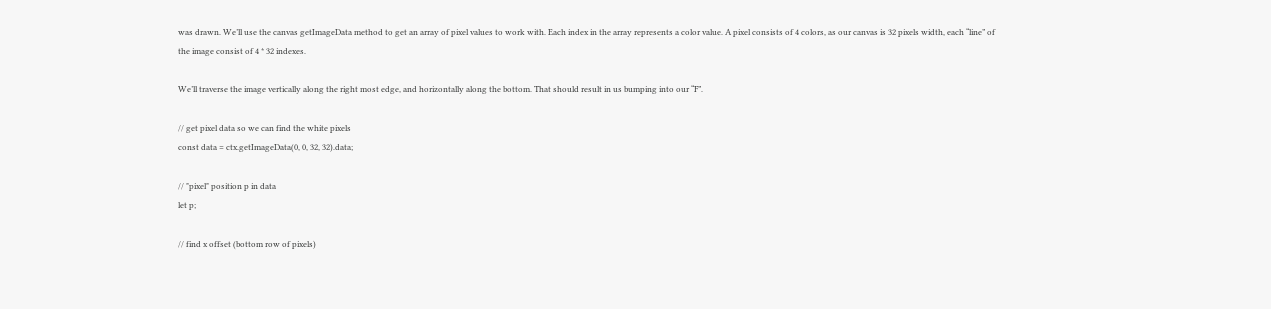was drawn. We’ll use the canvas getImageData method to get an array of pixel values to work with. Each index in the array represents a color value. A pixel consists of 4 colors, as our canvas is 32 pixels width, each “line” of the image consist of 4 * 32 indexes.

We’ll traverse the image vertically along the right most edge, and horizontally along the bottom. That should result in us bumping into our “F”.

// get pixel data so we can find the white pixels
const data = ctx.getImageData(0, 0, 32, 32).data;

// "pixel" position p in data
let p;

// find x offset (bottom row of pixels)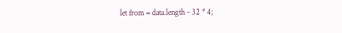let from = data.length - 32 * 4;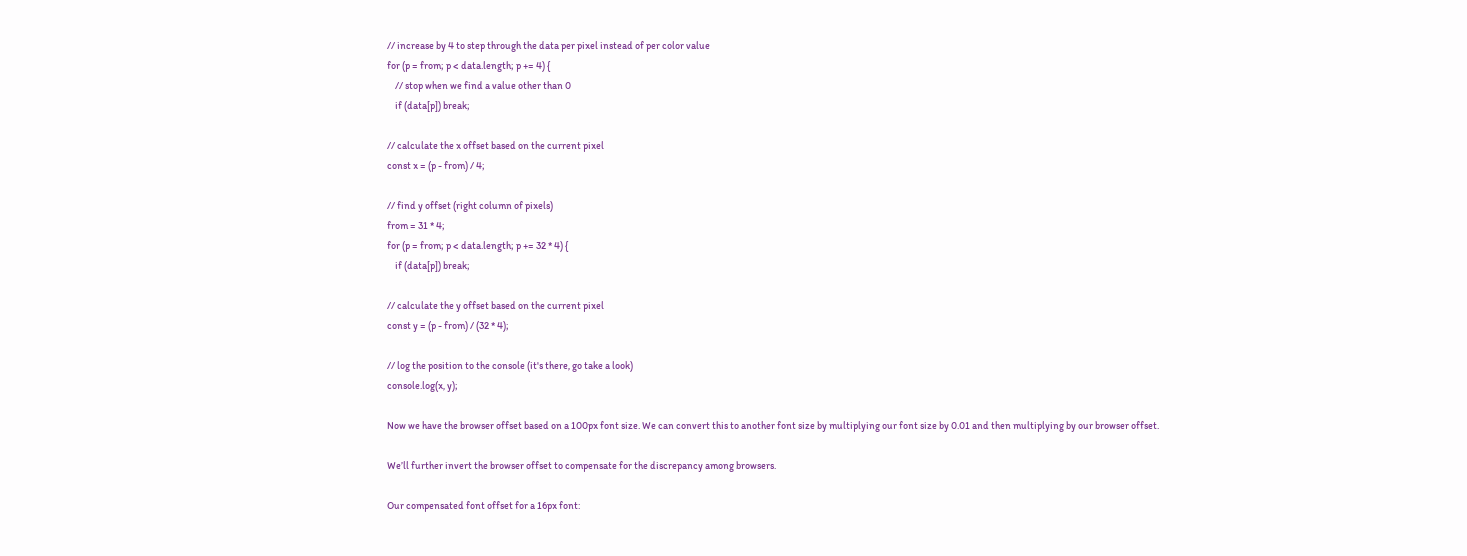// increase by 4 to step through the data per pixel instead of per color value
for (p = from; p < data.length; p += 4) {
    // stop when we find a value other than 0
    if (data[p]) break;

// calculate the x offset based on the current pixel
const x = (p - from) / 4;

// find y offset (right column of pixels)
from = 31 * 4;
for (p = from; p < data.length; p += 32 * 4) {
    if (data[p]) break;

// calculate the y offset based on the current pixel
const y = (p - from) / (32 * 4);

// log the position to the console (it's there, go take a look)
console.log(x, y);

Now we have the browser offset based on a 100px font size. We can convert this to another font size by multiplying our font size by 0.01 and then multiplying by our browser offset.

We’ll further invert the browser offset to compensate for the discrepancy among browsers.

Our compensated font offset for a 16px font: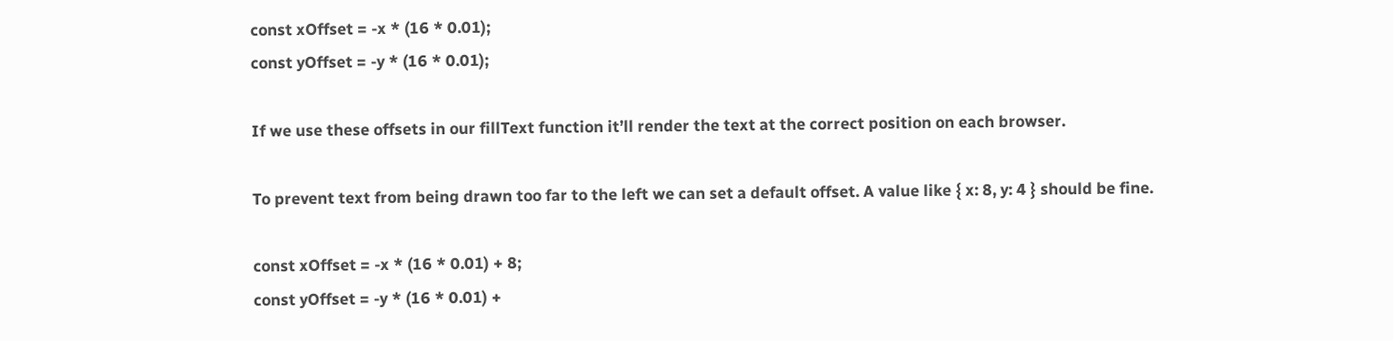const xOffset = -x * (16 * 0.01);
const yOffset = -y * (16 * 0.01);

If we use these offsets in our fillText function it’ll render the text at the correct position on each browser.

To prevent text from being drawn too far to the left we can set a default offset. A value like { x: 8, y: 4 } should be fine.

const xOffset = -x * (16 * 0.01) + 8;
const yOffset = -y * (16 * 0.01) +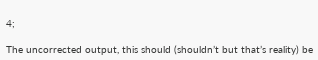4;

The uncorrected output, this should (shouldn’t but that’s reality) be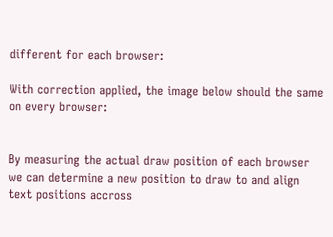different for each browser:

With correction applied, the image below should the same on every browser:


By measuring the actual draw position of each browser we can determine a new position to draw to and align text positions accross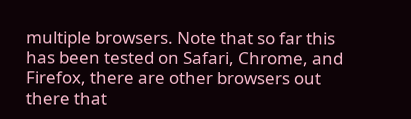multiple browsers. Note that so far this has been tested on Safari, Chrome, and Firefox, there are other browsers out there that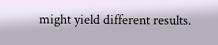might yield different results.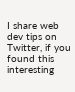I share web dev tips on Twitter, if you found this interesting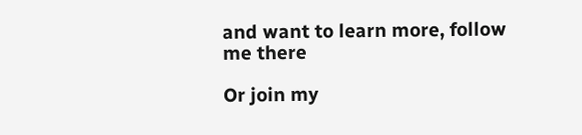and want to learn more, follow me there

Or join my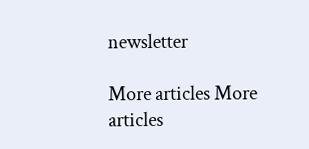newsletter

More articles More articles